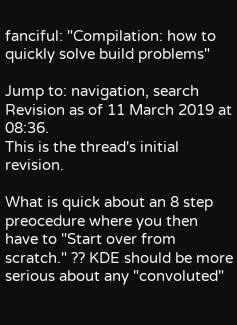fanciful: "Compilation: how to quickly solve build problems"

Jump to: navigation, search
Revision as of 11 March 2019 at 08:36.
This is the thread's initial revision.

What is quick about an 8 step preocedure where you then have to "Start over from scratch." ?? KDE should be more serious about any "convoluted"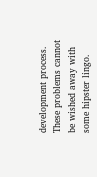development process. These problems cannot be wished away with some hipster lingo.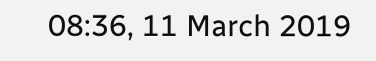08:36, 11 March 2019